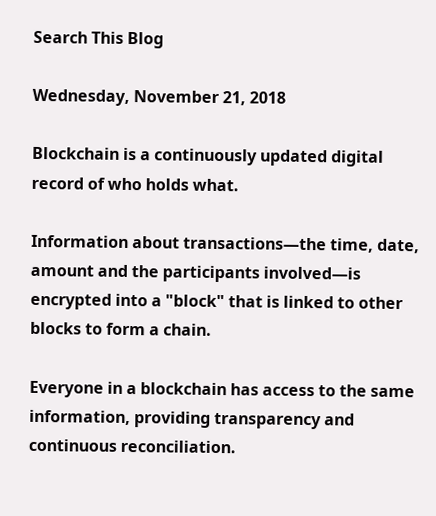Search This Blog

Wednesday, November 21, 2018

Blockchain is a continuously updated digital record of who holds what.

Information about transactions—the time, date, amount and the participants involved—is encrypted into a "block" that is linked to other blocks to form a chain.

Everyone in a blockchain has access to the same information, providing transparency and continuous reconciliation.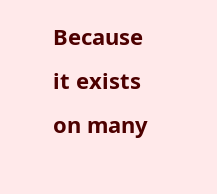Because it exists on many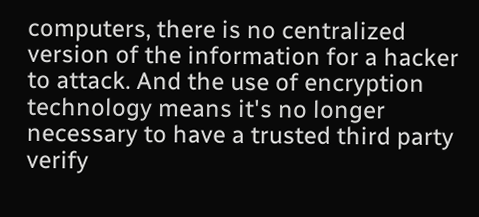computers, there is no centralized version of the information for a hacker to attack. And the use of encryption technology means it's no longer necessary to have a trusted third party verify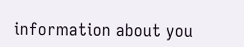information about you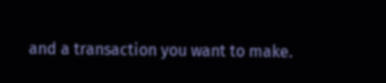and a transaction you want to make.